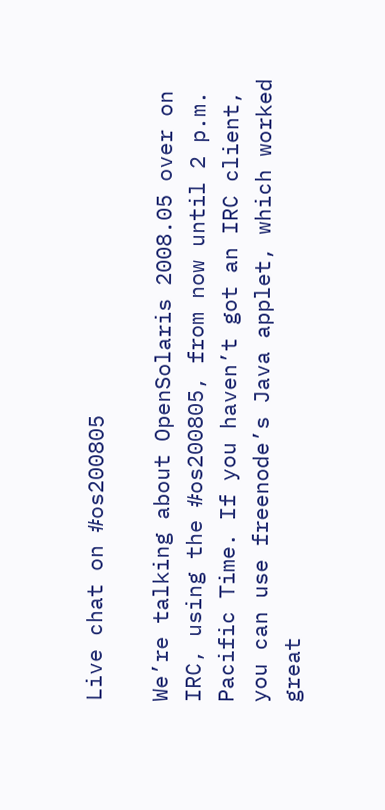Live chat on #os200805

We’re talking about OpenSolaris 2008.05 over on IRC, using the #os200805, from now until 2 p.m. Pacific Time. If you haven’t got an IRC client, you can use freenode’s Java applet, which worked great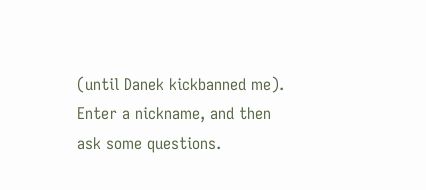(until Danek kickbanned me). Enter a nickname, and then ask some questions.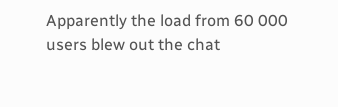Apparently the load from 60 000 users blew out the chat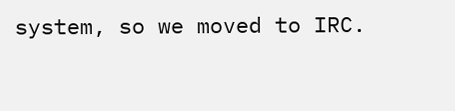system, so we moved to IRC.